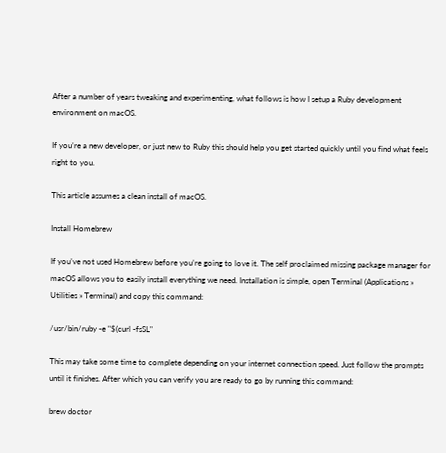After a number of years tweaking and experimenting, what follows is how I setup a Ruby development environment on macOS.

If you’re a new developer, or just new to Ruby this should help you get started quickly until you find what feels right to you.

This article assumes a clean install of macOS.

Install Homebrew

If you’ve not used Homebrew before you’re going to love it. The self proclaimed missing package manager for macOS allows you to easily install everything we need. Installation is simple, open Terminal (Applications » Utilities » Terminal) and copy this command:

/usr/bin/ruby -e "$(curl -fsSL"

This may take some time to complete depending on your internet connection speed. Just follow the prompts until it finishes. After which you can verify you are ready to go by running this command:

brew doctor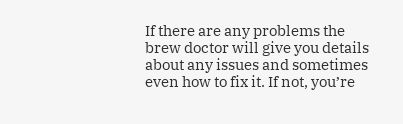If there are any problems the brew doctor will give you details about any issues and sometimes even how to fix it. If not, you’re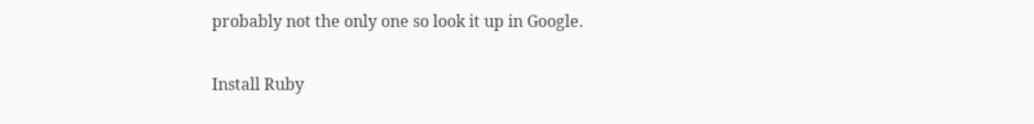probably not the only one so look it up in Google.

Install Ruby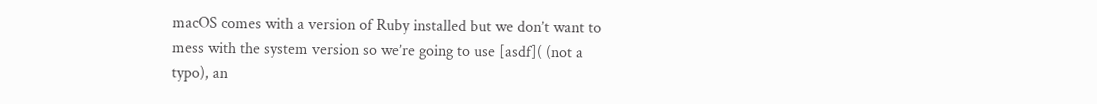macOS comes with a version of Ruby installed but we don’t want to mess with the system version so we’re going to use [asdf]( (not a typo), an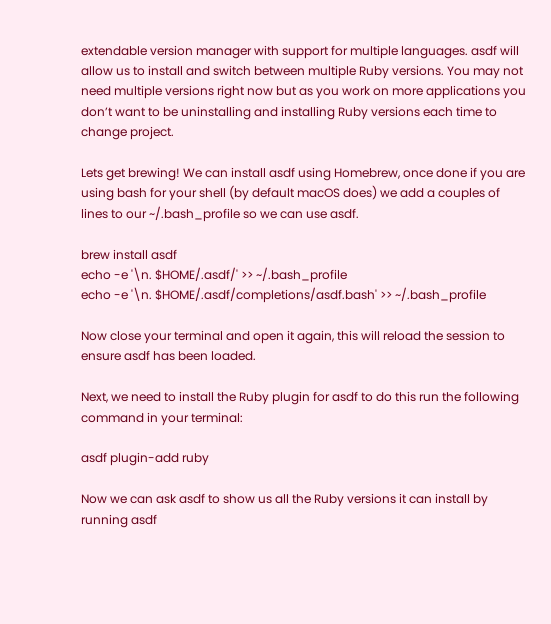extendable version manager with support for multiple languages. asdf will allow us to install and switch between multiple Ruby versions. You may not need multiple versions right now but as you work on more applications you don’t want to be uninstalling and installing Ruby versions each time to change project.

Lets get brewing! We can install asdf using Homebrew, once done if you are using bash for your shell (by default macOS does) we add a couples of lines to our ~/.bash_profile so we can use asdf.

brew install asdf
echo -e '\n. $HOME/.asdf/' >> ~/.bash_profile
echo -e '\n. $HOME/.asdf/completions/asdf.bash' >> ~/.bash_profile

Now close your terminal and open it again, this will reload the session to ensure asdf has been loaded.

Next, we need to install the Ruby plugin for asdf to do this run the following command in your terminal:

asdf plugin-add ruby

Now we can ask asdf to show us all the Ruby versions it can install by running asdf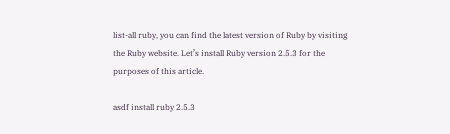list-all ruby, you can find the latest version of Ruby by visiting the Ruby website. Let’s install Ruby version 2.5.3 for the purposes of this article.

asdf install ruby 2.5.3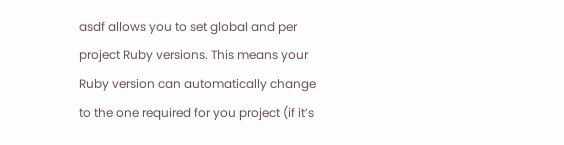asdf allows you to set global and per project Ruby versions. This means your Ruby version can automatically change to the one required for you project (if it’s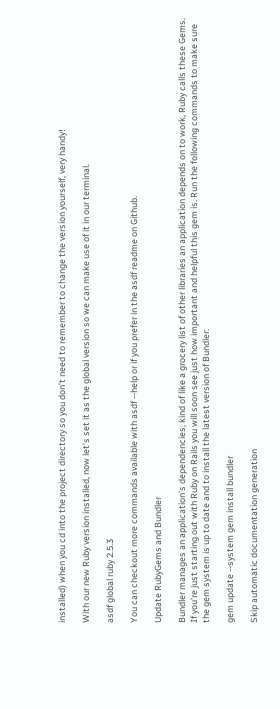installed) when you cd into the project directory so you don’t need to remember to change the version yourself, very handy!

With our new Ruby version installed, now let’s set it as the global version so we can make use of it in our terminal.

asdf global ruby 2.5.3

You can checkout more commands available with asdf --help or if you prefer in the asdf readme on Github.

Update RubyGems and Bundler

Bundler manages an application’s dependencies, kind of like a grocery list of other libraries an application depends on to work, Ruby calls these Gems. If you’re just starting out with Ruby on Rails you will soon see just how important and helpful this gem is. Run the following commands to make sure the gem system is up to date and to install the latest version of Bundler:

gem update --system gem install bundler

Skip automatic documentation generation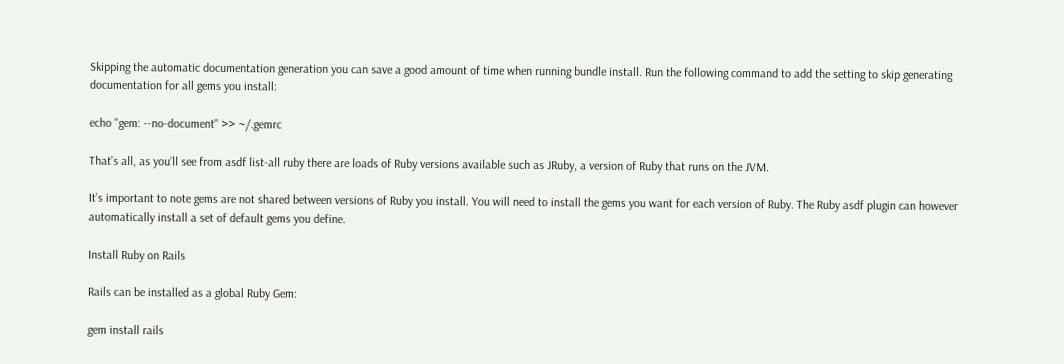Skipping the automatic documentation generation you can save a good amount of time when running bundle install. Run the following command to add the setting to skip generating documentation for all gems you install:

echo "gem: --no-document" >> ~/.gemrc

That’s all, as you’ll see from asdf list-all ruby there are loads of Ruby versions available such as JRuby, a version of Ruby that runs on the JVM.

It’s important to note gems are not shared between versions of Ruby you install. You will need to install the gems you want for each version of Ruby. The Ruby asdf plugin can however automatically install a set of default gems you define.

Install Ruby on Rails

Rails can be installed as a global Ruby Gem:

gem install rails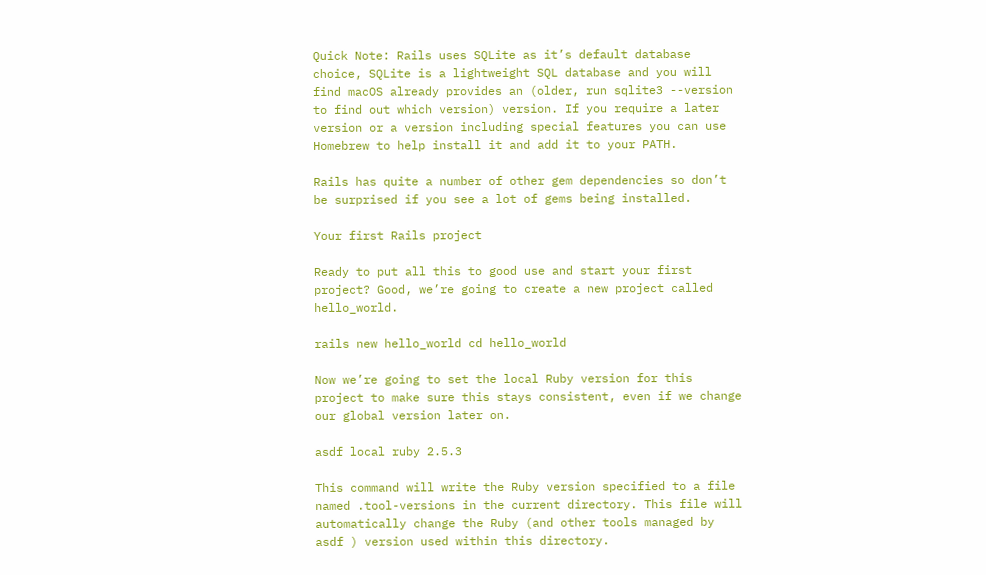Quick Note: Rails uses SQLite as it’s default database choice, SQLite is a lightweight SQL database and you will find macOS already provides an (older, run sqlite3 --version to find out which version) version. If you require a later version or a version including special features you can use Homebrew to help install it and add it to your PATH.

Rails has quite a number of other gem dependencies so don’t be surprised if you see a lot of gems being installed.

Your first Rails project

Ready to put all this to good use and start your first project? Good, we’re going to create a new project called hello_world.

rails new hello_world cd hello_world

Now we’re going to set the local Ruby version for this project to make sure this stays consistent, even if we change our global version later on.

asdf local ruby 2.5.3

This command will write the Ruby version specified to a file named .tool-versions in the current directory. This file will automatically change the Ruby (and other tools managed by asdf ) version used within this directory.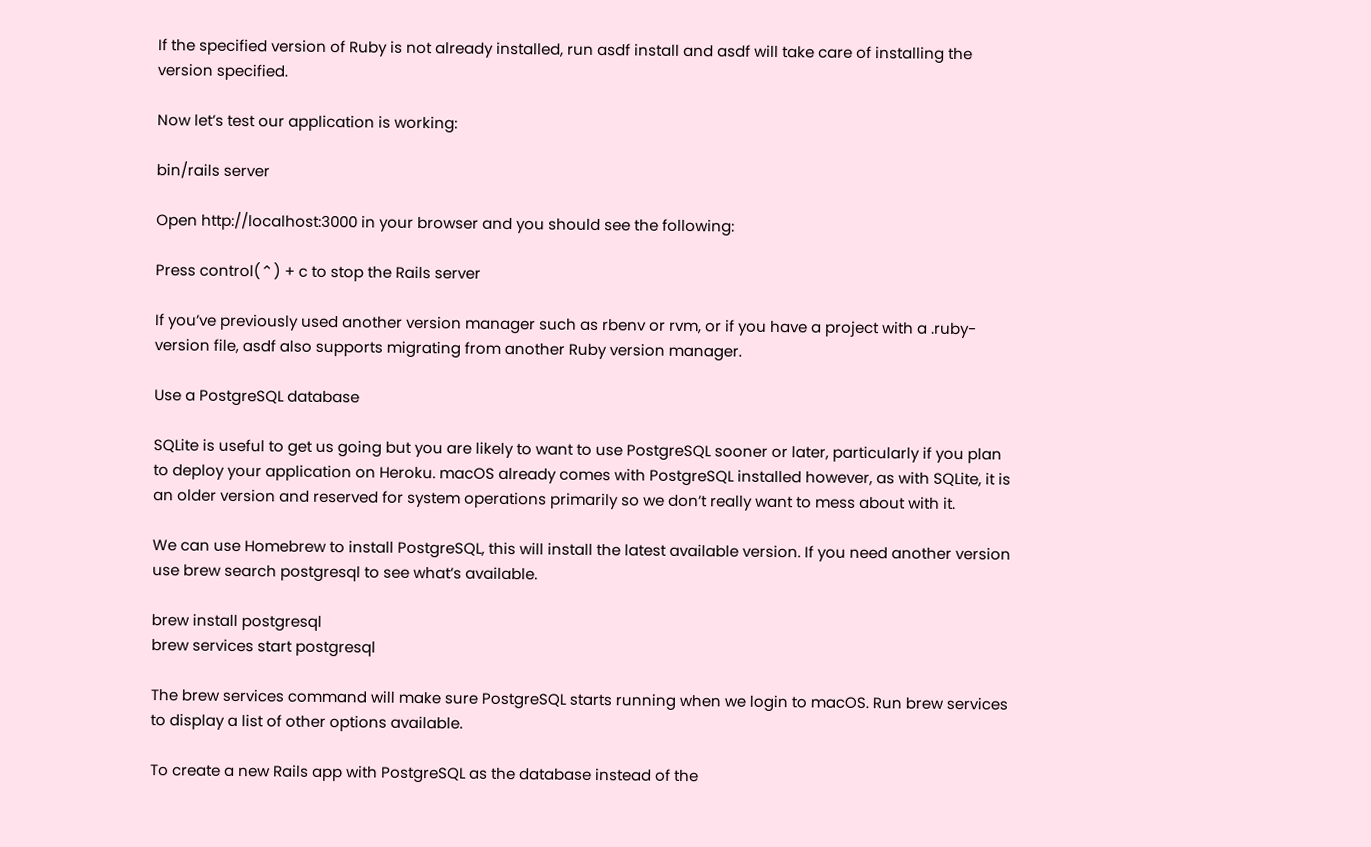If the specified version of Ruby is not already installed, run asdf install and asdf will take care of installing the version specified.

Now let’s test our application is working:

bin/rails server

Open http://localhost:3000 in your browser and you should see the following:

Press control(⌃) + c to stop the Rails server

If you’ve previously used another version manager such as rbenv or rvm, or if you have a project with a .ruby-version file, asdf also supports migrating from another Ruby version manager.

Use a PostgreSQL database

SQLite is useful to get us going but you are likely to want to use PostgreSQL sooner or later, particularly if you plan to deploy your application on Heroku. macOS already comes with PostgreSQL installed however, as with SQLite, it is an older version and reserved for system operations primarily so we don’t really want to mess about with it.

We can use Homebrew to install PostgreSQL, this will install the latest available version. If you need another version use brew search postgresql to see what’s available.

brew install postgresql
brew services start postgresql

The brew services command will make sure PostgreSQL starts running when we login to macOS. Run brew services to display a list of other options available.

To create a new Rails app with PostgreSQL as the database instead of the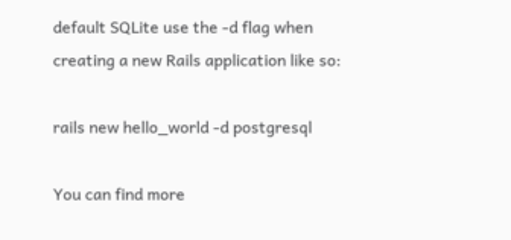default SQLite use the -d flag when creating a new Rails application like so:

rails new hello_world -d postgresql

You can find more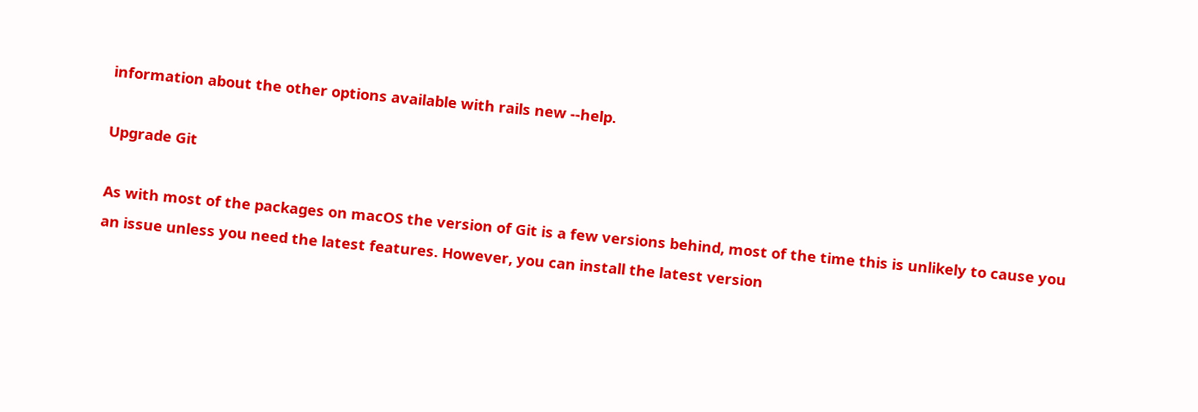information about the other options available with rails new --help.

Upgrade Git

As with most of the packages on macOS the version of Git is a few versions behind, most of the time this is unlikely to cause you an issue unless you need the latest features. However, you can install the latest version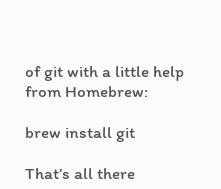of git with a little help from Homebrew:

brew install git

That’s all there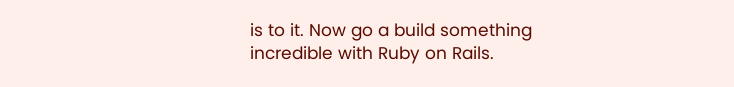is to it. Now go a build something incredible with Ruby on Rails.